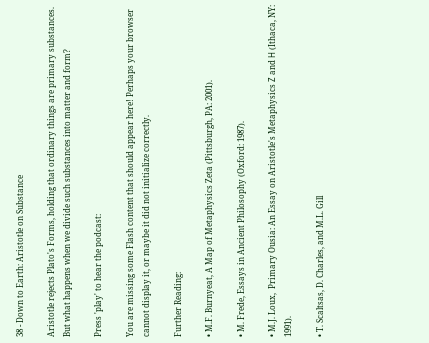38 - Down to Earth: Aristotle on Substance

Aristotle rejects Plato's Forms, holding that ordinary things are primary substances. But what happens when we divide such substances into matter and form?

Press 'play' to hear the podcast:

You are missing some Flash content that should appear here! Perhaps your browser cannot display it, or maybe it did not initialize correctly.

Further Reading:

• M.F. Burnyeat, A Map of Metaphysics Zeta (Pittsburgh, PA: 2001).

• M. Frede, Essays in Ancient Philosophy (Oxford: 1987).

• M.J. Loux,  Primary Ousia: An Essay on Aristotle's Metaphysics Ζ and Η (Ithaca, NY: 1991).

• T. Scaltsas, D. Charles, and M.L. Gill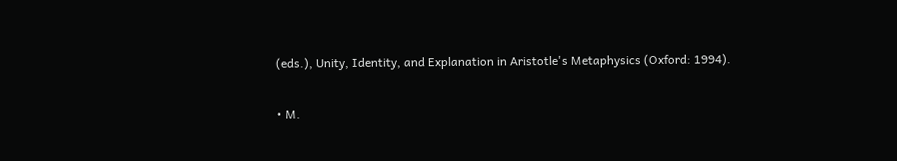(eds.), Unity, Identity, and Explanation in Aristotle's Metaphysics (Oxford: 1994).

• M.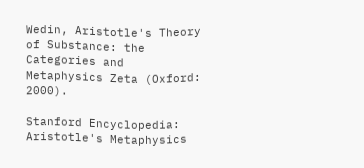Wedin, Aristotle's Theory of Substance: the Categories and Metaphysics Zeta (Oxford: 2000).

Stanford Encyclopedia: Aristotle's Metaphysics